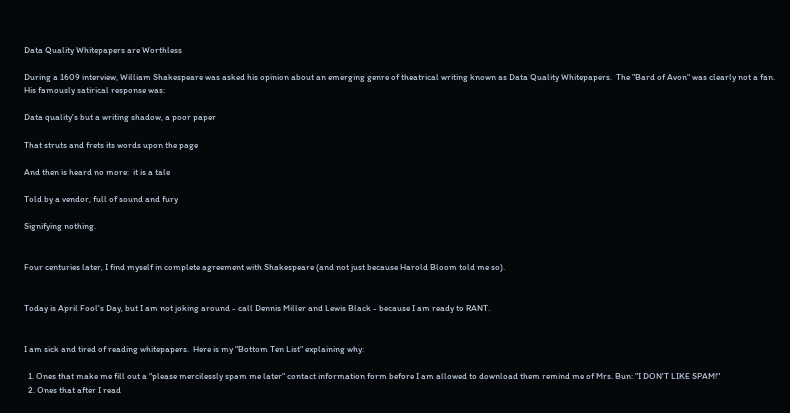Data Quality Whitepapers are Worthless

During a 1609 interview, William Shakespeare was asked his opinion about an emerging genre of theatrical writing known as Data Quality Whitepapers.  The "Bard of Avon" was clearly not a fan.  His famously satirical response was:

Data quality's but a writing shadow, a poor paper

That struts and frets its words upon the page

And then is heard no more:  it is a tale

Told by a vendor, full of sound and fury

Signifying nothing.


Four centuries later, I find myself in complete agreement with Shakespeare (and not just because Harold Bloom told me so).


Today is April Fool's Day, but I am not joking around - call Dennis Miller and Lewis Black - because I am ready to RANT.


I am sick and tired of reading whitepapers.  Here is my "Bottom Ten List" explaining why:

  1. Ones that make me fill out a "please mercilessly spam me later" contact information form before I am allowed to download them remind me of Mrs. Bun: "I DON'T LIKE SPAM!"
  2. Ones that after I read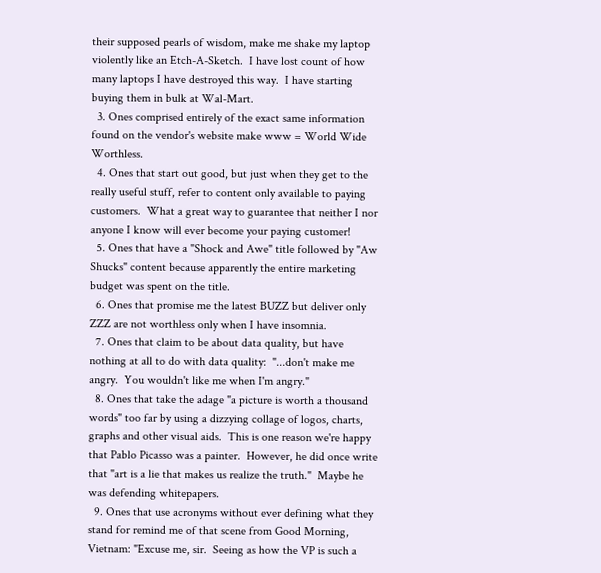their supposed pearls of wisdom, make me shake my laptop violently like an Etch-A-Sketch.  I have lost count of how many laptops I have destroyed this way.  I have starting buying them in bulk at Wal-Mart.
  3. Ones comprised entirely of the exact same information found on the vendor's website make www = World Wide Worthless.
  4. Ones that start out good, but just when they get to the really useful stuff, refer to content only available to paying customers.  What a great way to guarantee that neither I nor anyone I know will ever become your paying customer!
  5. Ones that have a "Shock and Awe" title followed by "Aw Shucks" content because apparently the entire marketing budget was spent on the title.
  6. Ones that promise me the latest BUZZ but deliver only ZZZ are not worthless only when I have insomnia.
  7. Ones that claim to be about data quality, but have nothing at all to do with data quality:  "...don't make me angry.  You wouldn't like me when I'm angry."
  8. Ones that take the adage "a picture is worth a thousand words" too far by using a dizzying collage of logos, charts, graphs and other visual aids.  This is one reason we're happy that Pablo Picasso was a painter.  However, he did once write that "art is a lie that makes us realize the truth."  Maybe he was defending whitepapers.
  9. Ones that use acronyms without ever defining what they stand for remind me of that scene from Good Morning, Vietnam: "Excuse me, sir.  Seeing as how the VP is such a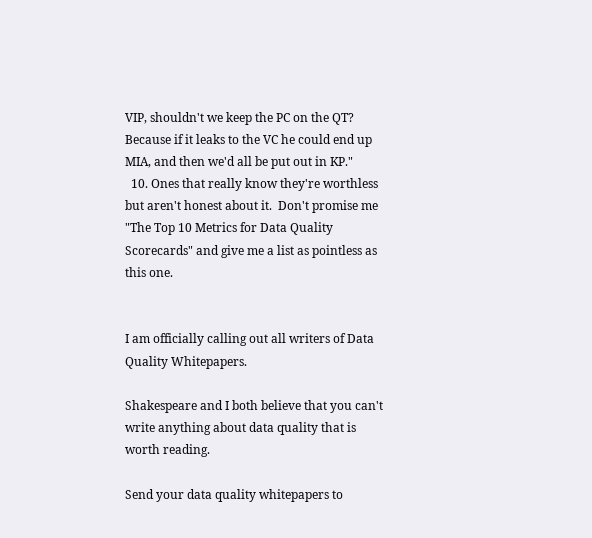VIP, shouldn't we keep the PC on the QT?  Because if it leaks to the VC he could end up MIA, and then we'd all be put out in KP."
  10. Ones that really know they're worthless but aren't honest about it.  Don't promise me "The Top 10 Metrics for Data Quality Scorecards" and give me a list as pointless as this one.


I am officially calling out all writers of Data Quality Whitepapers.

Shakespeare and I both believe that you can't write anything about data quality that is worth reading.

Send your data quality whitepapers to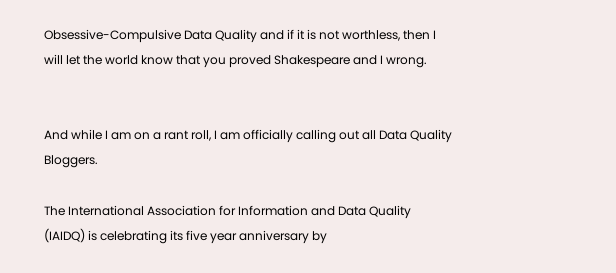Obsessive-Compulsive Data Quality and if it is not worthless, then I will let the world know that you proved Shakespeare and I wrong.


And while I am on a rant roll, I am officially calling out all Data Quality Bloggers.

The International Association for Information and Data Quality (IAIDQ) is celebrating its five year anniversary by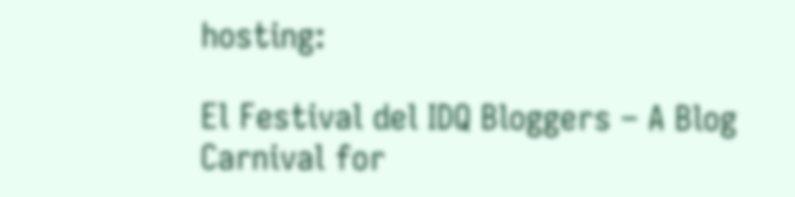hosting:

El Festival del IDQ Bloggers – A Blog Carnival for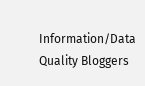Information/Data Quality Bloggers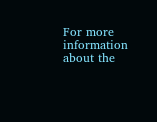For more information about the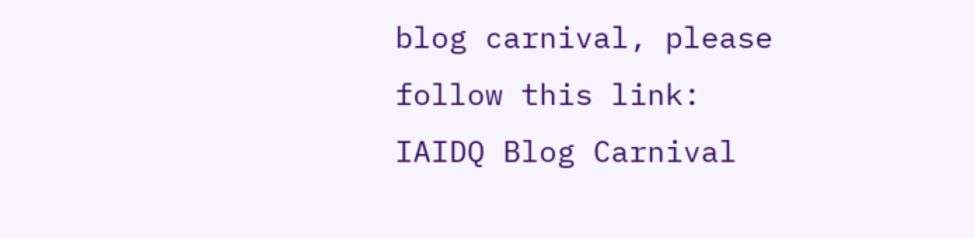blog carnival, please follow this link:  IAIDQ Blog Carnival